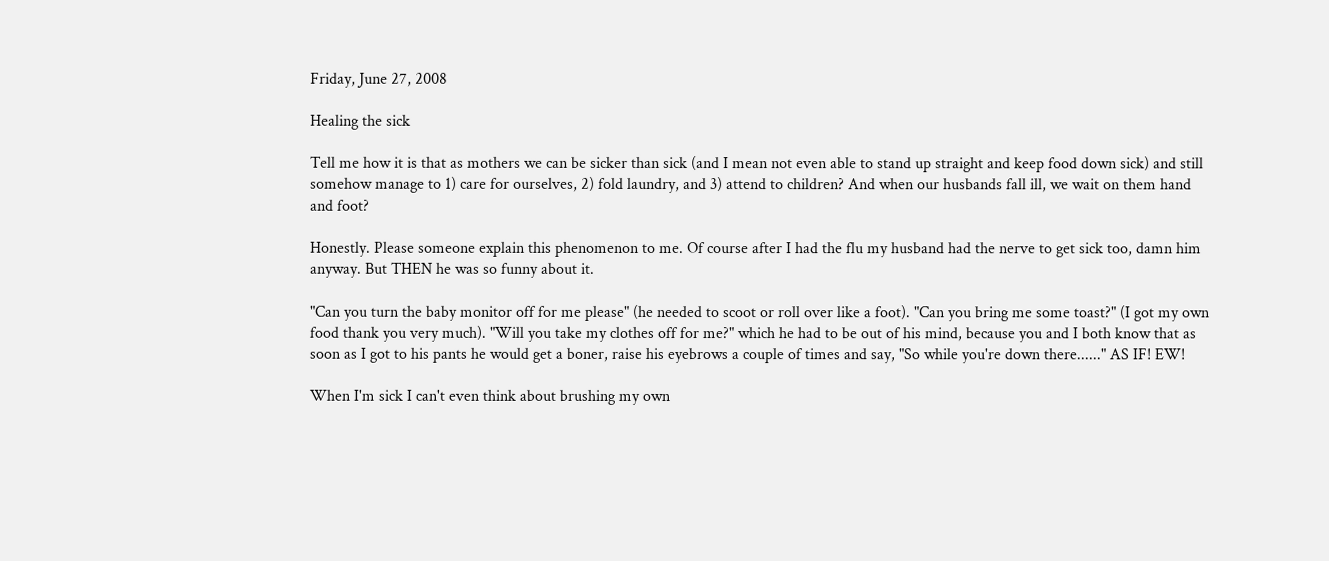Friday, June 27, 2008

Healing the sick

Tell me how it is that as mothers we can be sicker than sick (and I mean not even able to stand up straight and keep food down sick) and still somehow manage to 1) care for ourselves, 2) fold laundry, and 3) attend to children? And when our husbands fall ill, we wait on them hand and foot?

Honestly. Please someone explain this phenomenon to me. Of course after I had the flu my husband had the nerve to get sick too, damn him anyway. But THEN he was so funny about it.

"Can you turn the baby monitor off for me please" (he needed to scoot or roll over like a foot). "Can you bring me some toast?" (I got my own food thank you very much). "Will you take my clothes off for me?" which he had to be out of his mind, because you and I both know that as soon as I got to his pants he would get a boner, raise his eyebrows a couple of times and say, "So while you're down there......" AS IF! EW!

When I'm sick I can't even think about brushing my own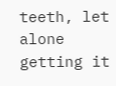teeth, let alone getting it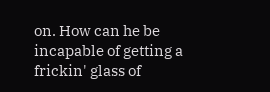on. How can he be incapable of getting a frickin' glass of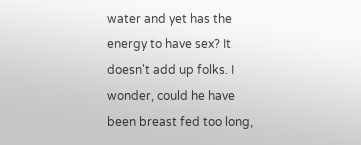water and yet has the energy to have sex? It doesn't add up folks. I wonder, could he have been breast fed too long,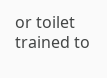or toilet trained to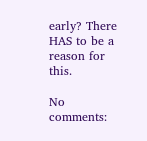early? There HAS to be a reason for this.

No comments: